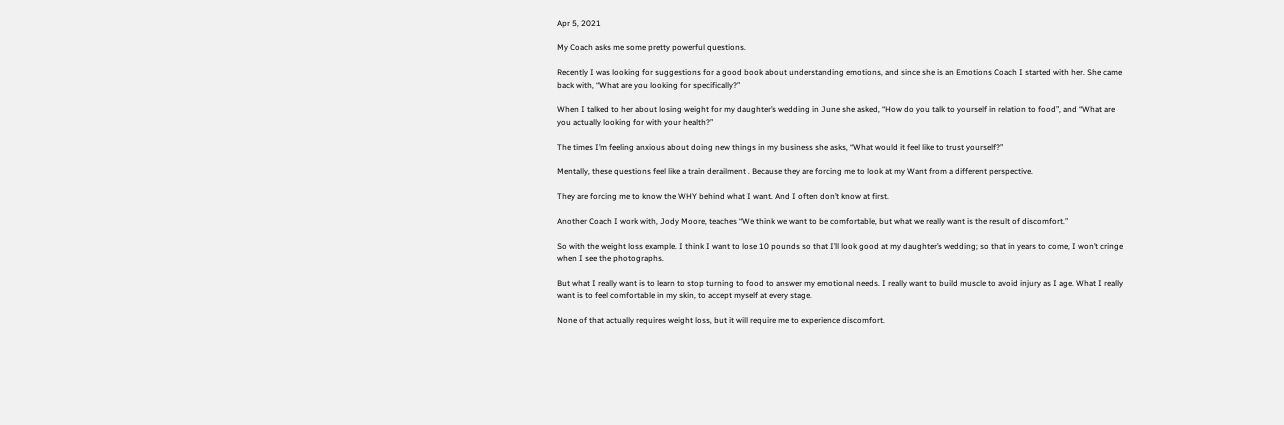Apr 5, 2021

My Coach asks me some pretty powerful questions.

Recently I was looking for suggestions for a good book about understanding emotions, and since she is an Emotions Coach I started with her. She came back with, “What are you looking for specifically?”

When I talked to her about losing weight for my daughter’s wedding in June she asked, “How do you talk to yourself in relation to food”, and “What are you actually looking for with your health?”

The times I’m feeling anxious about doing new things in my business she asks, “What would it feel like to trust yourself?”

Mentally, these questions feel like a train derailment . Because they are forcing me to look at my Want from a different perspective.

They are forcing me to know the WHY behind what I want. And I often don’t know at first.

Another Coach I work with, Jody Moore, teaches “We think we want to be comfortable, but what we really want is the result of discomfort.”

So with the weight loss example. I think I want to lose 10 pounds so that I’ll look good at my daughter’s wedding; so that in years to come, I won’t cringe when I see the photographs.

But what I really want is to learn to stop turning to food to answer my emotional needs. I really want to build muscle to avoid injury as I age. What I really want is to feel comfortable in my skin, to accept myself at every stage.

None of that actually requires weight loss, but it will require me to experience discomfort.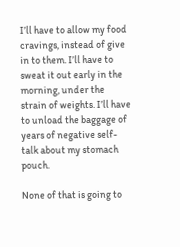I’ll have to allow my food cravings, instead of give in to them. I’ll have to sweat it out early in the morning, under the strain of weights. I’ll have to unload the baggage of years of negative self-talk about my stomach pouch.

None of that is going to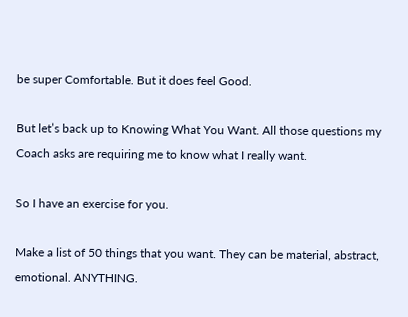be super Comfortable. But it does feel Good.

But let’s back up to Knowing What You Want. All those questions my Coach asks are requiring me to know what I really want.

So I have an exercise for you.

Make a list of 50 things that you want. They can be material, abstract, emotional. ANYTHING.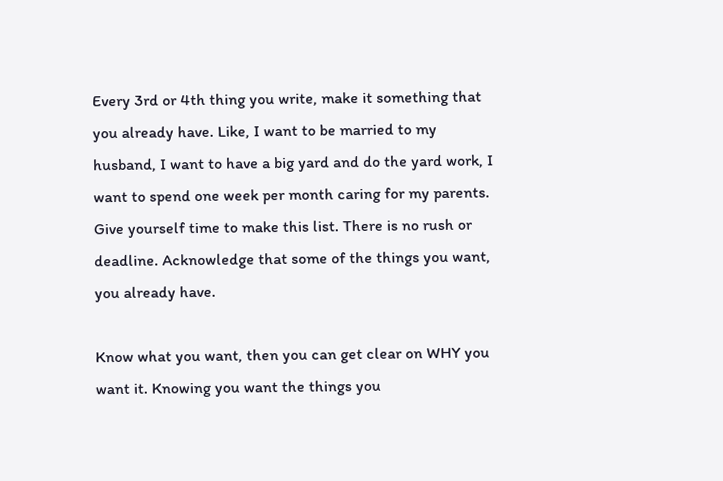Every 3rd or 4th thing you write, make it something that you already have. Like, I want to be married to my husband, I want to have a big yard and do the yard work, I want to spend one week per month caring for my parents. Give yourself time to make this list. There is no rush or deadline. Acknowledge that some of the things you want, you already have.

Know what you want, then you can get clear on WHY you want it. Knowing you want the things you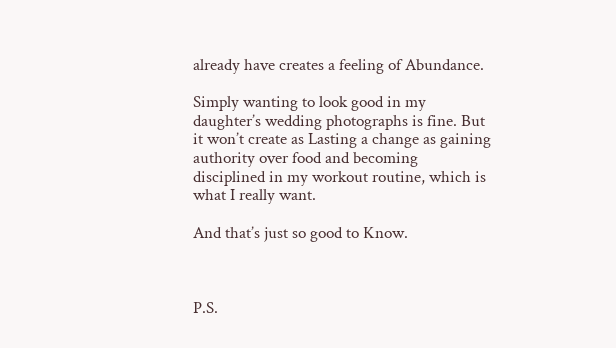already have creates a feeling of Abundance.

Simply wanting to look good in my daughter’s wedding photographs is fine. But it won’t create as Lasting a change as gaining authority over food and becoming disciplined in my workout routine, which is what I really want.

And that’s just so good to Know.



P.S.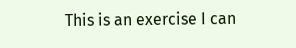This is an exercise I can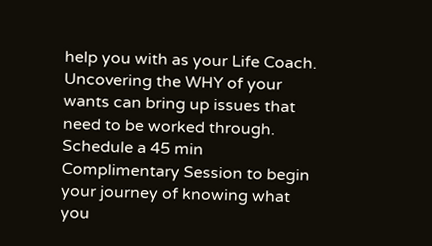help you with as your Life Coach.  Uncovering the WHY of your wants can bring up issues that need to be worked through. Schedule a 45 min Complimentary Session to begin your journey of knowing what you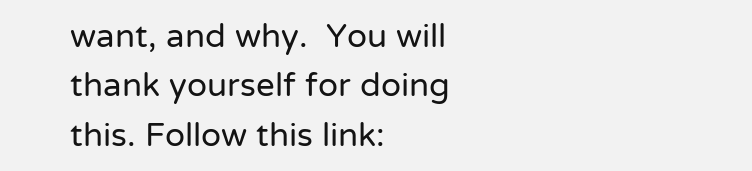want, and why.  You will thank yourself for doing this. Follow this link: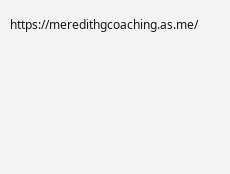https://meredithgcoaching.as.me/